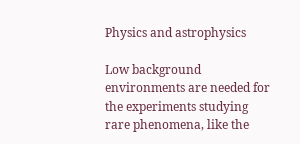Physics and astrophysics

Low background environments are needed for the experiments studying rare phenomena, like the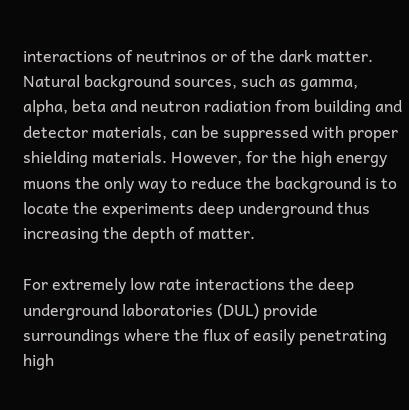interactions of neutrinos or of the dark matter. Natural background sources, such as gamma, alpha, beta and neutron radiation from building and detector materials, can be suppressed with proper shielding materials. However, for the high energy muons the only way to reduce the background is to locate the experiments deep underground thus increasing the depth of matter.

For extremely low rate interactions the deep underground laboratories (DUL) provide surroundings where the flux of easily penetrating high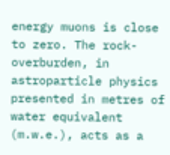energy muons is close to zero. The rock-overburden, in astroparticle physics presented in metres of water equivalent (m.w.e.), acts as a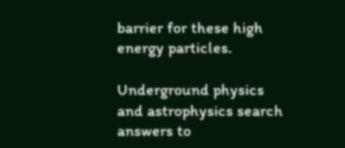barrier for these high energy particles.

Underground physics and astrophysics search answers to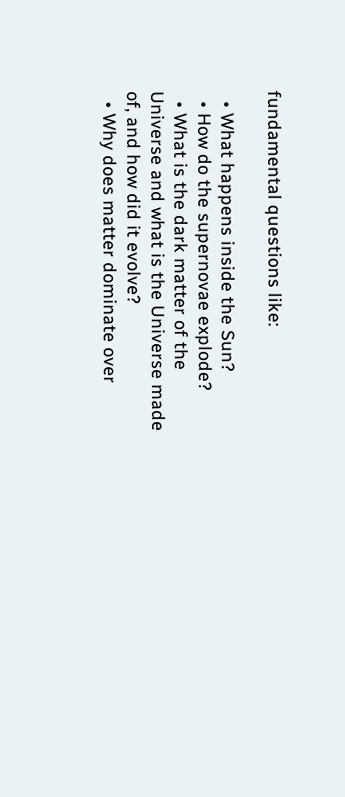fundamental questions like:

  • What happens inside the Sun?
  • How do the supernovae explode?
  • What is the dark matter of the Universe and what is the Universe made of, and how did it evolve?
  • Why does matter dominate over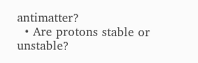antimatter?
  • Are protons stable or unstable?